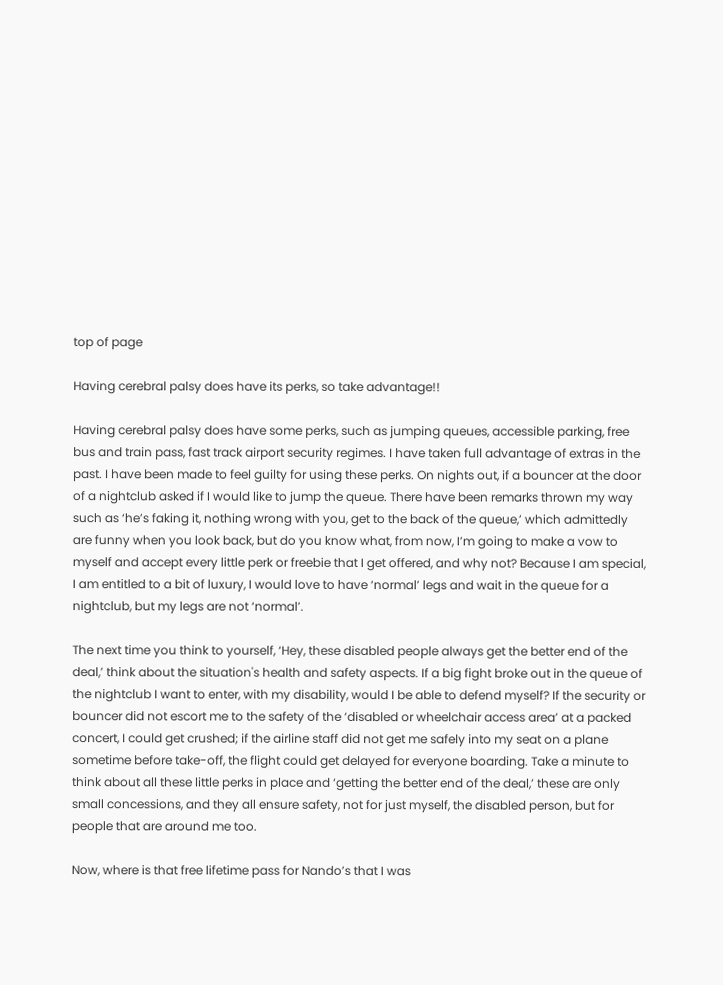top of page

Having cerebral palsy does have its perks, so take advantage!!

Having cerebral palsy does have some perks, such as jumping queues, accessible parking, free bus and train pass, fast track airport security regimes. I have taken full advantage of extras in the past. I have been made to feel guilty for using these perks. On nights out, if a bouncer at the door of a nightclub asked if I would like to jump the queue. There have been remarks thrown my way such as ‘he’s faking it, nothing wrong with you, get to the back of the queue,’ which admittedly are funny when you look back, but do you know what, from now, I’m going to make a vow to myself and accept every little perk or freebie that I get offered, and why not? Because I am special, I am entitled to a bit of luxury, I would love to have ‘normal’ legs and wait in the queue for a nightclub, but my legs are not ‘normal’.

The next time you think to yourself, ‘Hey, these disabled people always get the better end of the deal,’ think about the situation's health and safety aspects. If a big fight broke out in the queue of the nightclub I want to enter, with my disability, would I be able to defend myself? If the security or bouncer did not escort me to the safety of the ‘disabled or wheelchair access area’ at a packed concert, I could get crushed; if the airline staff did not get me safely into my seat on a plane sometime before take-off, the flight could get delayed for everyone boarding. Take a minute to think about all these little perks in place and ‘getting the better end of the deal,’ these are only small concessions, and they all ensure safety, not for just myself, the disabled person, but for people that are around me too.

Now, where is that free lifetime pass for Nando’s that I was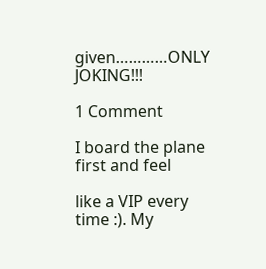given…………ONLY JOKING!!!

1 Comment

I board the plane first and feel

like a VIP every time :). My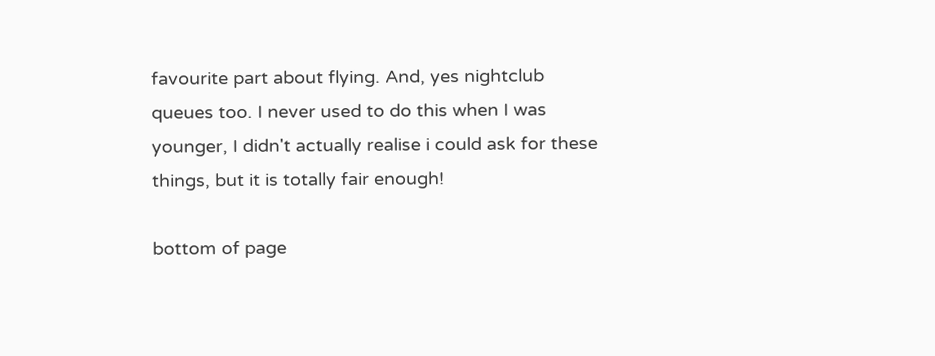favourite part about flying. And, yes nightclub queues too. I never used to do this when I was younger, I didn't actually realise i could ask for these things, but it is totally fair enough!

bottom of page